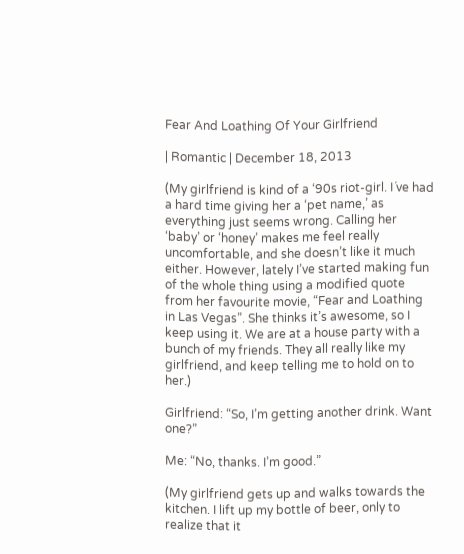Fear And Loathing Of Your Girlfriend

| Romantic | December 18, 2013

(My girlfriend is kind of a ‘90s riot-girl. I´ve had a hard time giving her a ‘pet name,’ as everything just seems wrong. Calling her ‘baby’ or ‘honey’ makes me feel really uncomfortable, and she doesn’t like it much either. However, lately I’ve started making fun of the whole thing using a modified quote from her favourite movie, “Fear and Loathing in Las Vegas”. She thinks it’s awesome, so I keep using it. We are at a house party with a bunch of my friends. They all really like my girlfriend, and keep telling me to hold on to her.)

Girlfriend: “So, I’m getting another drink. Want one?”

Me: “No, thanks. I’m good.”

(My girlfriend gets up and walks towards the kitchen. I lift up my bottle of beer, only to realize that it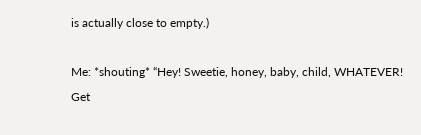is actually close to empty.)

Me: *shouting* “Hey! Sweetie, honey, baby, child, WHATEVER! Get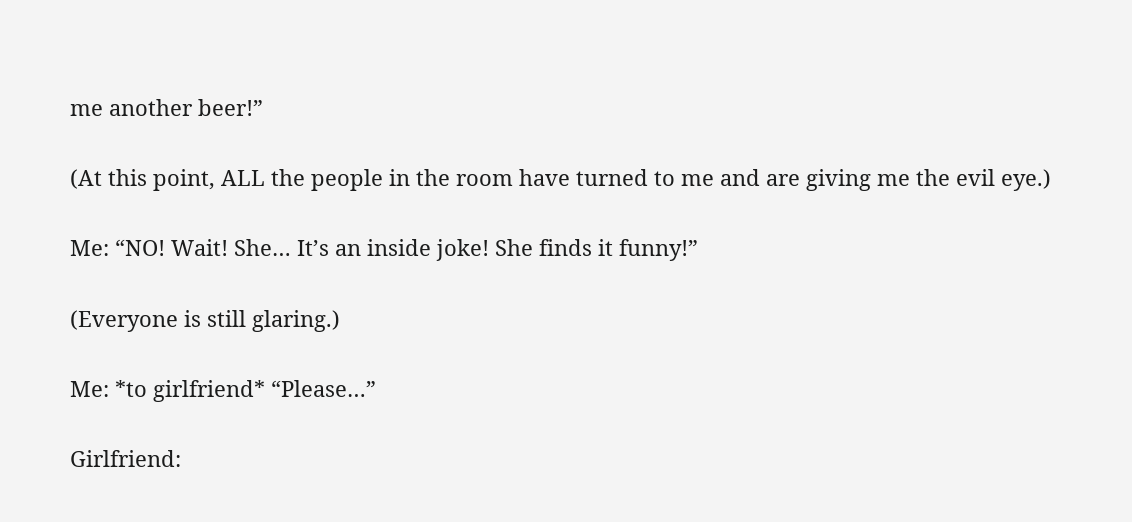me another beer!”

(At this point, ALL the people in the room have turned to me and are giving me the evil eye.)

Me: “NO! Wait! She… It’s an inside joke! She finds it funny!”

(Everyone is still glaring.)

Me: *to girlfriend* “Please…”

Girlfriend: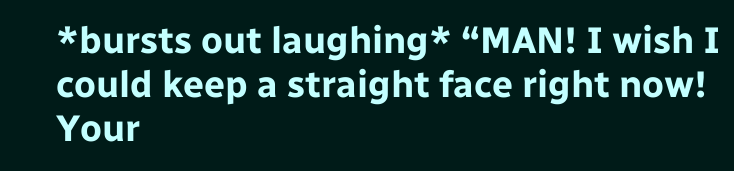*bursts out laughing* “MAN! I wish I could keep a straight face right now! Your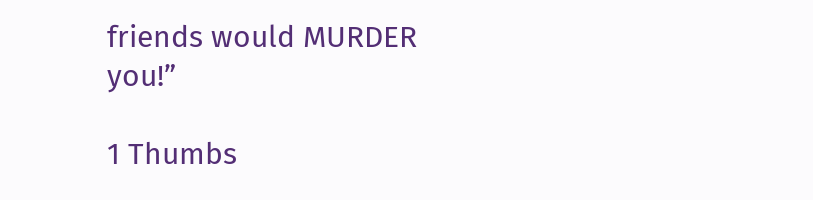friends would MURDER you!”

1 Thumbs